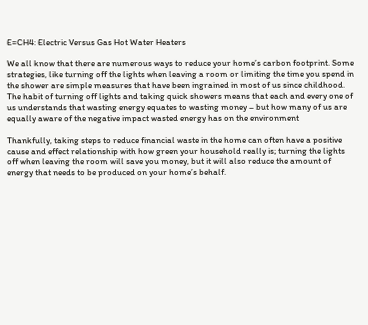E=CH4: Electric Versus Gas Hot Water Heaters

We all know that there are numerous ways to reduce your home’s carbon footprint. Some strategies, like turning off the lights when leaving a room or limiting the time you spend in the shower are simple measures that have been ingrained in most of us since childhood. The habit of turning off lights and taking quick showers means that each and every one of us understands that wasting energy equates to wasting money – but how many of us are equally aware of the negative impact wasted energy has on the environment

Thankfully, taking steps to reduce financial waste in the home can often have a positive cause and effect relationship with how green your household really is; turning the lights off when leaving the room will save you money, but it will also reduce the amount of energy that needs to be produced on your home’s behalf.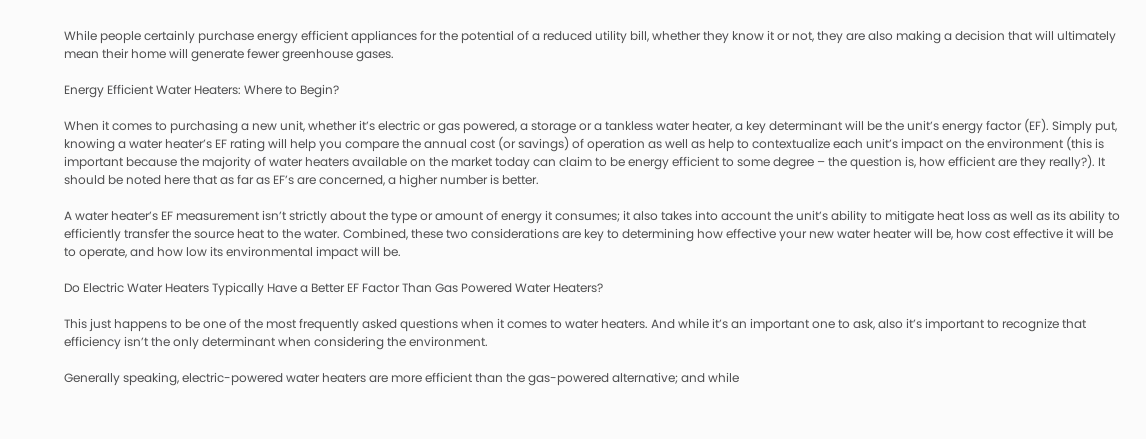While people certainly purchase energy efficient appliances for the potential of a reduced utility bill, whether they know it or not, they are also making a decision that will ultimately mean their home will generate fewer greenhouse gases.

Energy Efficient Water Heaters: Where to Begin?

When it comes to purchasing a new unit, whether it’s electric or gas powered, a storage or a tankless water heater, a key determinant will be the unit’s energy factor (EF). Simply put, knowing a water heater’s EF rating will help you compare the annual cost (or savings) of operation as well as help to contextualize each unit’s impact on the environment (this is important because the majority of water heaters available on the market today can claim to be energy efficient to some degree – the question is, how efficient are they really?). It should be noted here that as far as EF’s are concerned, a higher number is better.

A water heater’s EF measurement isn’t strictly about the type or amount of energy it consumes; it also takes into account the unit’s ability to mitigate heat loss as well as its ability to efficiently transfer the source heat to the water. Combined, these two considerations are key to determining how effective your new water heater will be, how cost effective it will be to operate, and how low its environmental impact will be.

Do Electric Water Heaters Typically Have a Better EF Factor Than Gas Powered Water Heaters?

This just happens to be one of the most frequently asked questions when it comes to water heaters. And while it’s an important one to ask, also it’s important to recognize that efficiency isn’t the only determinant when considering the environment.

Generally speaking, electric-powered water heaters are more efficient than the gas-powered alternative; and while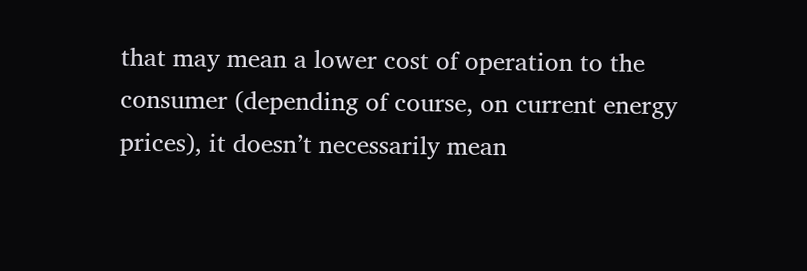that may mean a lower cost of operation to the consumer (depending of course, on current energy prices), it doesn’t necessarily mean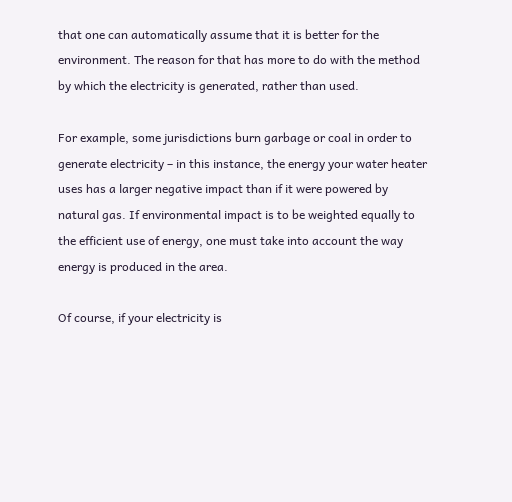that one can automatically assume that it is better for the environment. The reason for that has more to do with the method by which the electricity is generated, rather than used.

For example, some jurisdictions burn garbage or coal in order to generate electricity – in this instance, the energy your water heater uses has a larger negative impact than if it were powered by natural gas. If environmental impact is to be weighted equally to the efficient use of energy, one must take into account the way energy is produced in the area.

Of course, if your electricity is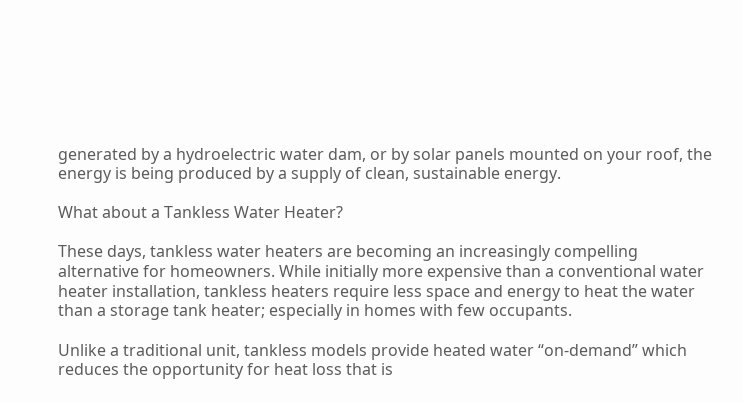generated by a hydroelectric water dam, or by solar panels mounted on your roof, the energy is being produced by a supply of clean, sustainable energy.

What about a Tankless Water Heater?

These days, tankless water heaters are becoming an increasingly compelling alternative for homeowners. While initially more expensive than a conventional water heater installation, tankless heaters require less space and energy to heat the water than a storage tank heater; especially in homes with few occupants.

Unlike a traditional unit, tankless models provide heated water “on-demand” which reduces the opportunity for heat loss that is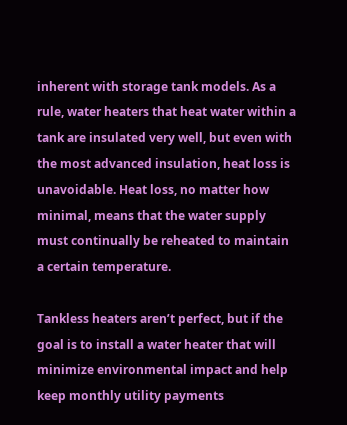inherent with storage tank models. As a rule, water heaters that heat water within a tank are insulated very well, but even with the most advanced insulation, heat loss is unavoidable. Heat loss, no matter how minimal, means that the water supply must continually be reheated to maintain a certain temperature.

Tankless heaters aren’t perfect, but if the goal is to install a water heater that will minimize environmental impact and help keep monthly utility payments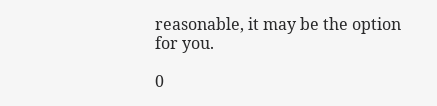reasonable, it may be the option for you.

0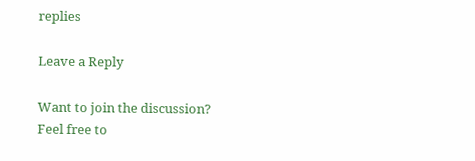replies

Leave a Reply

Want to join the discussion?
Feel free to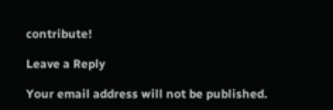contribute!

Leave a Reply

Your email address will not be published.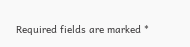Required fields are marked *